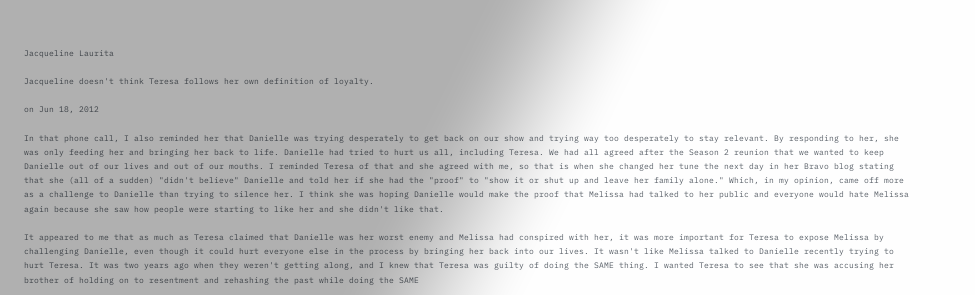Jacqueline Laurita

Jacqueline doesn't think Teresa follows her own definition of loyalty.

on Jun 18, 2012

In that phone call, I also reminded her that Danielle was trying desperately to get back on our show and trying way too desperately to stay relevant. By responding to her, she was only feeding her and bringing her back to life. Danielle had tried to hurt us all, including Teresa. We had all agreed after the Season 2 reunion that we wanted to keep Danielle out of our lives and out of our mouths. I reminded Teresa of that and she agreed with me, so that is when she changed her tune the next day in her Bravo blog stating that she (all of a sudden) "didn't believe" Danielle and told her if she had the "proof" to "show it or shut up and leave her family alone." Which, in my opinion, came off more as a challenge to Danielle than trying to silence her. I think she was hoping Danielle would make the proof that Melissa had talked to her public and everyone would hate Melissa again because she saw how people were starting to like her and she didn't like that.

It appeared to me that as much as Teresa claimed that Danielle was her worst enemy and Melissa had conspired with her, it was more important for Teresa to expose Melissa by challenging Danielle, even though it could hurt everyone else in the process by bringing her back into our lives. It wasn't like Melissa talked to Danielle recently trying to hurt Teresa. It was two years ago when they weren't getting along, and I knew that Teresa was guilty of doing the SAME thing. I wanted Teresa to see that she was accusing her brother of holding on to resentment and rehashing the past while doing the SAME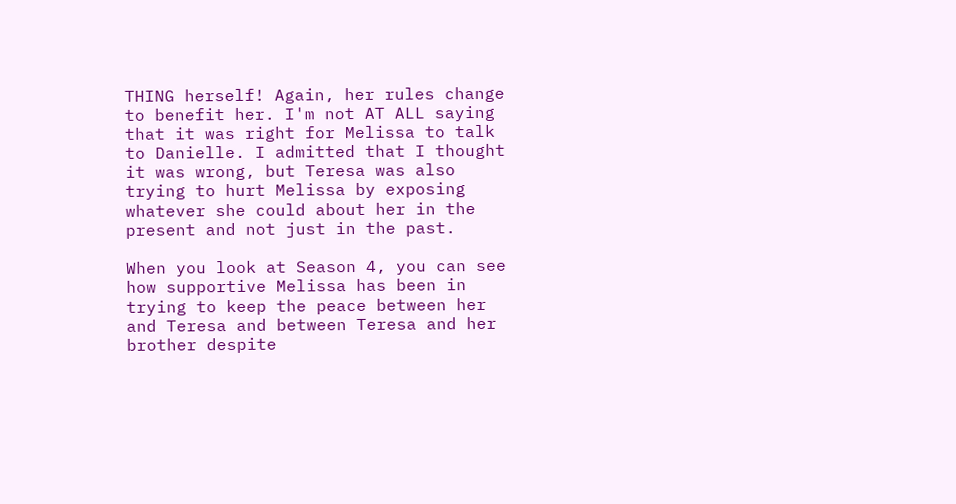THING herself! Again, her rules change to benefit her. I'm not AT ALL saying that it was right for Melissa to talk to Danielle. I admitted that I thought it was wrong, but Teresa was also trying to hurt Melissa by exposing whatever she could about her in the present and not just in the past.

When you look at Season 4, you can see how supportive Melissa has been in trying to keep the peace between her and Teresa and between Teresa and her brother despite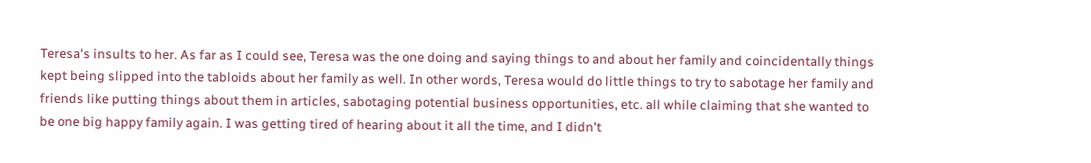Teresa's insults to her. As far as I could see, Teresa was the one doing and saying things to and about her family and coincidentally things kept being slipped into the tabloids about her family as well. In other words, Teresa would do little things to try to sabotage her family and friends like putting things about them in articles, sabotaging potential business opportunities, etc. all while claiming that she wanted to be one big happy family again. I was getting tired of hearing about it all the time, and I didn't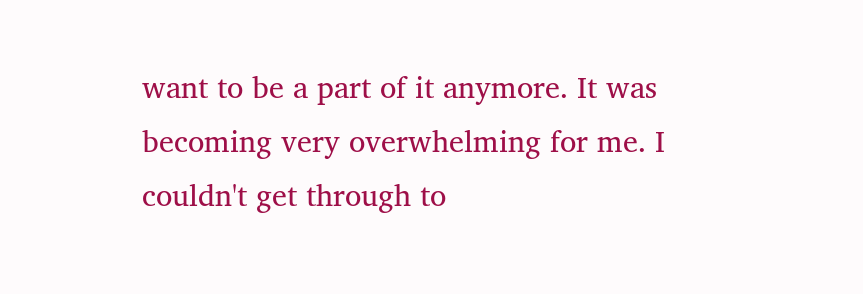want to be a part of it anymore. It was becoming very overwhelming for me. I couldn't get through to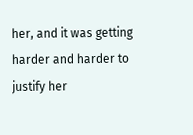her, and it was getting harder and harder to justify her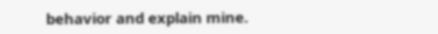behavior and explain mine.